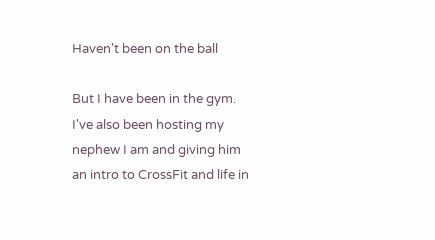Haven't been on the ball

But I have been in the gym. I've also been hosting my nephew I am and giving him an intro to CrossFit and life in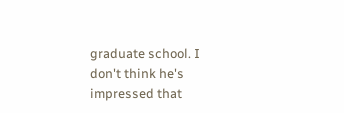graduate school. I don't think he's impressed that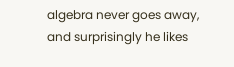algebra never goes away, and surprisingly he likes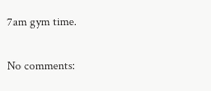7am gym time.

No comments: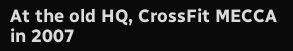At the old HQ, CrossFit MECCA in 2007